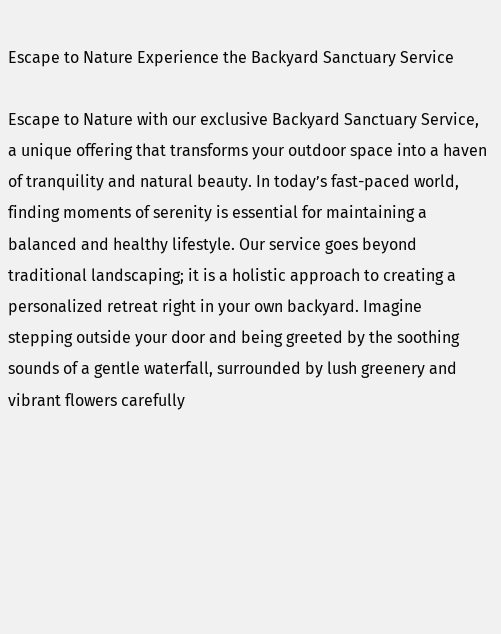Escape to Nature Experience the Backyard Sanctuary Service

Escape to Nature with our exclusive Backyard Sanctuary Service, a unique offering that transforms your outdoor space into a haven of tranquility and natural beauty. In today’s fast-paced world, finding moments of serenity is essential for maintaining a balanced and healthy lifestyle. Our service goes beyond traditional landscaping; it is a holistic approach to creating a personalized retreat right in your own backyard. Imagine stepping outside your door and being greeted by the soothing sounds of a gentle waterfall, surrounded by lush greenery and vibrant flowers carefully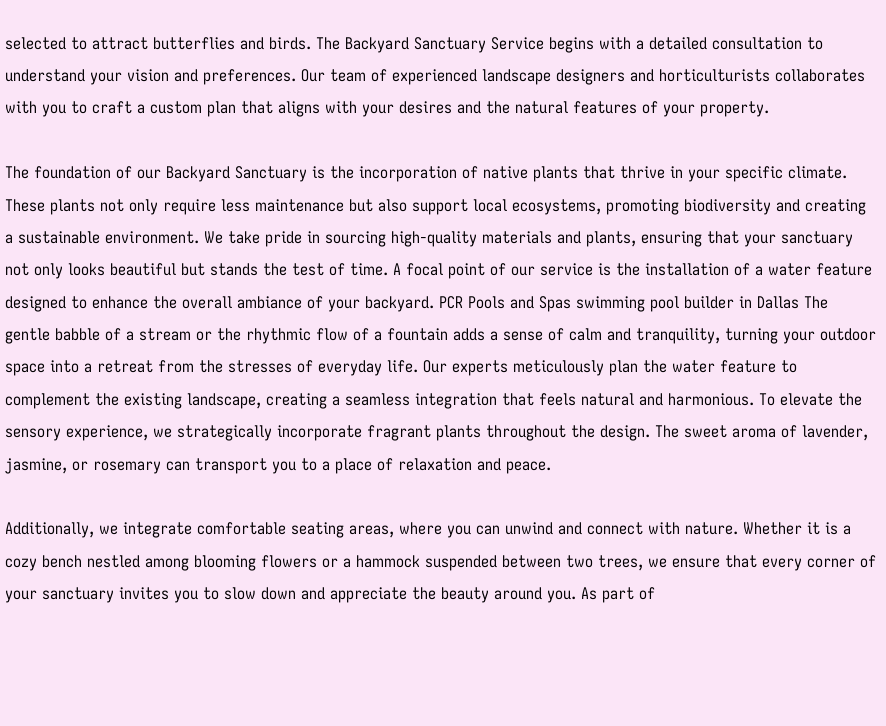selected to attract butterflies and birds. The Backyard Sanctuary Service begins with a detailed consultation to understand your vision and preferences. Our team of experienced landscape designers and horticulturists collaborates with you to craft a custom plan that aligns with your desires and the natural features of your property.

The foundation of our Backyard Sanctuary is the incorporation of native plants that thrive in your specific climate. These plants not only require less maintenance but also support local ecosystems, promoting biodiversity and creating a sustainable environment. We take pride in sourcing high-quality materials and plants, ensuring that your sanctuary not only looks beautiful but stands the test of time. A focal point of our service is the installation of a water feature designed to enhance the overall ambiance of your backyard. PCR Pools and Spas swimming pool builder in Dallas The gentle babble of a stream or the rhythmic flow of a fountain adds a sense of calm and tranquility, turning your outdoor space into a retreat from the stresses of everyday life. Our experts meticulously plan the water feature to complement the existing landscape, creating a seamless integration that feels natural and harmonious. To elevate the sensory experience, we strategically incorporate fragrant plants throughout the design. The sweet aroma of lavender, jasmine, or rosemary can transport you to a place of relaxation and peace.

Additionally, we integrate comfortable seating areas, where you can unwind and connect with nature. Whether it is a cozy bench nestled among blooming flowers or a hammock suspended between two trees, we ensure that every corner of your sanctuary invites you to slow down and appreciate the beauty around you. As part of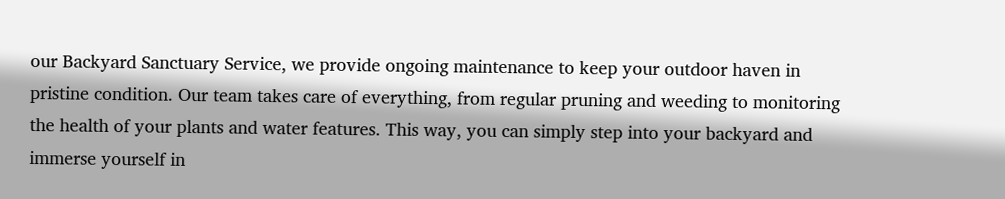our Backyard Sanctuary Service, we provide ongoing maintenance to keep your outdoor haven in pristine condition. Our team takes care of everything, from regular pruning and weeding to monitoring the health of your plants and water features. This way, you can simply step into your backyard and immerse yourself in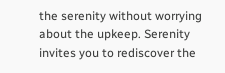the serenity without worrying about the upkeep. Serenity invites you to rediscover the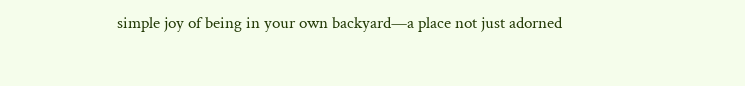simple joy of being in your own backyard—a place not just adorned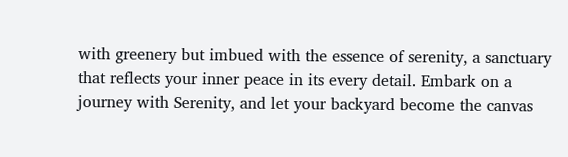with greenery but imbued with the essence of serenity, a sanctuary that reflects your inner peace in its every detail. Embark on a journey with Serenity, and let your backyard become the canvas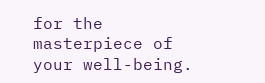for the masterpiece of your well-being.